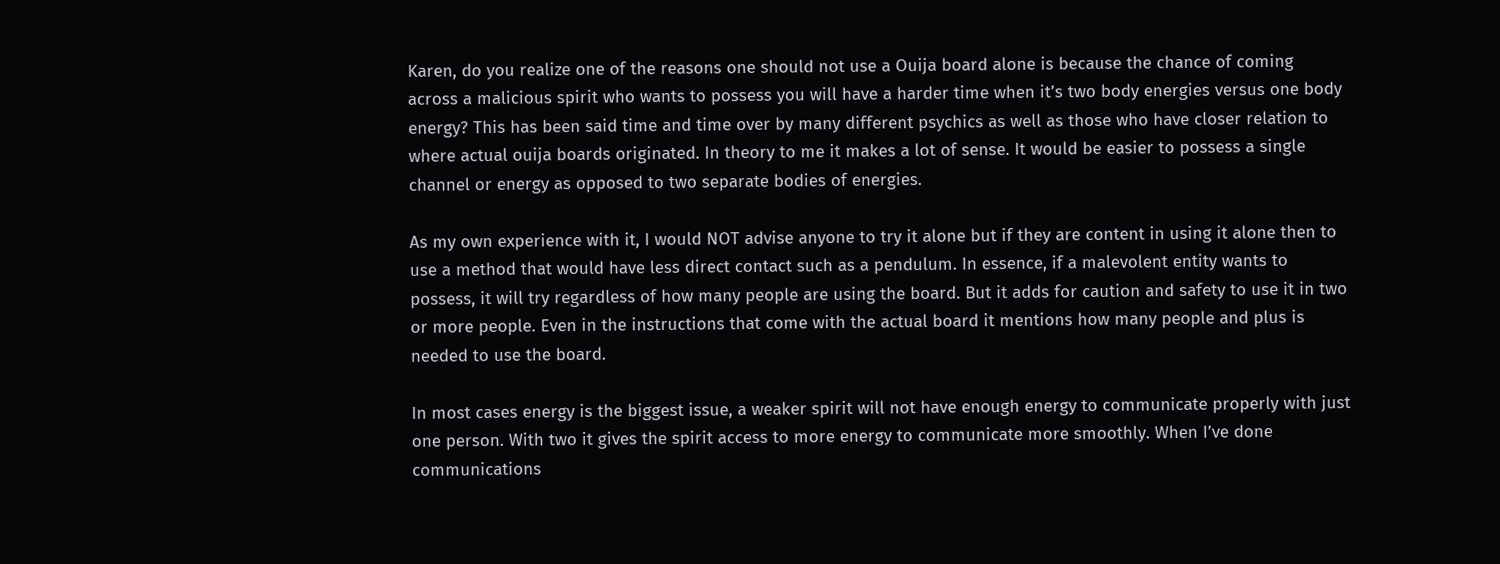Karen, do you realize one of the reasons one should not use a Ouija board alone is because the chance of coming across a malicious spirit who wants to possess you will have a harder time when it’s two body energies versus one body energy? This has been said time and time over by many different psychics as well as those who have closer relation to where actual ouija boards originated. In theory to me it makes a lot of sense. It would be easier to possess a single channel or energy as opposed to two separate bodies of energies.

As my own experience with it, I would NOT advise anyone to try it alone but if they are content in using it alone then to use a method that would have less direct contact such as a pendulum. In essence, if a malevolent entity wants to possess, it will try regardless of how many people are using the board. But it adds for caution and safety to use it in two or more people. Even in the instructions that come with the actual board it mentions how many people and plus is needed to use the board.

In most cases energy is the biggest issue, a weaker spirit will not have enough energy to communicate properly with just one person. With two it gives the spirit access to more energy to communicate more smoothly. When I’ve done communications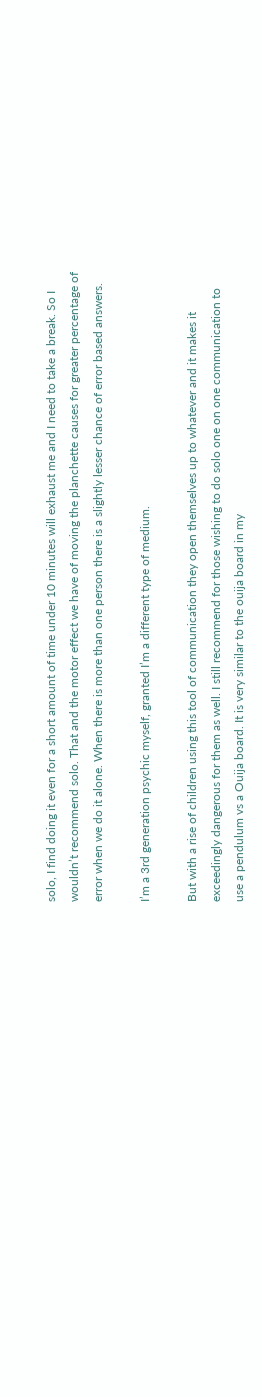solo, I find doing it even for a short amount of time under 10 minutes will exhaust me and I need to take a break. So I wouldn’t recommend solo. That and the motor effect we have of moving the planchette causes for greater percentage of error when we do it alone. When there is more than one person there is a slightly lesser chance of error based answers.

I’m a 3rd generation psychic myself, granted I’m a different type of medium.

But with a rise of children using this tool of communication they open themselves up to whatever and it makes it exceedingly dangerous for them as well. I still recommend for those wishing to do solo one on one communication to use a pendulum vs a Ouija board. It is very similar to the ouija board in my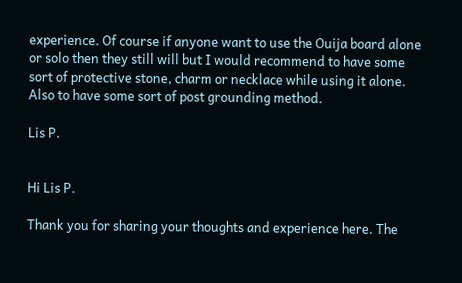experience. Of course if anyone want to use the Ouija board alone or solo then they still will but I would recommend to have some sort of protective stone, charm or necklace while using it alone. Also to have some sort of post grounding method.

Lis P.


Hi Lis P.

Thank you for sharing your thoughts and experience here. The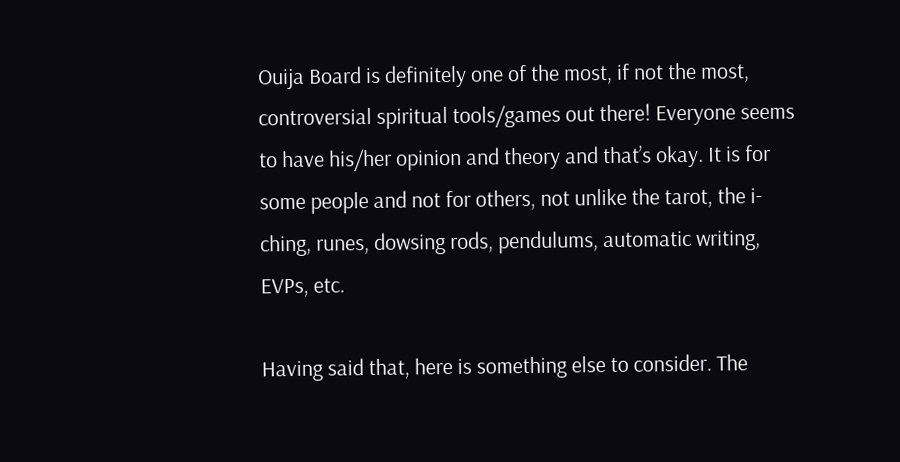Ouija Board is definitely one of the most, if not the most, controversial spiritual tools/games out there! Everyone seems to have his/her opinion and theory and that’s okay. It is for some people and not for others, not unlike the tarot, the i-ching, runes, dowsing rods, pendulums, automatic writing, EVPs, etc.

Having said that, here is something else to consider. The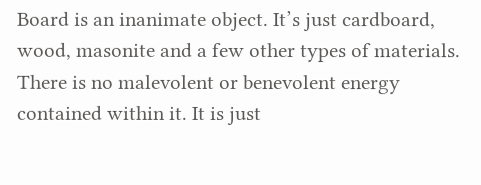Board is an inanimate object. It’s just cardboard, wood, masonite and a few other types of materials. There is no malevolent or benevolent energy contained within it. It is just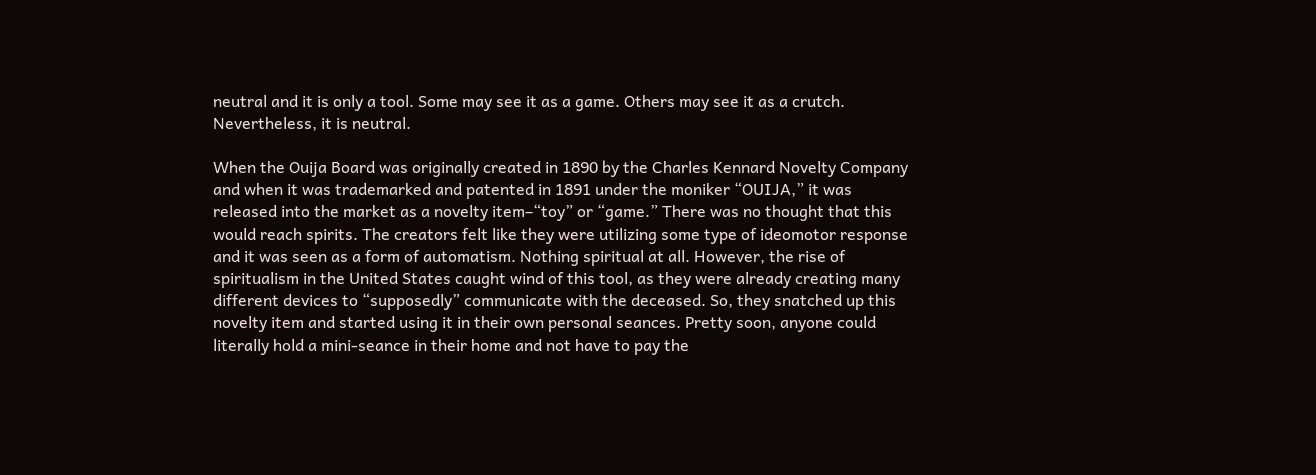neutral and it is only a tool. Some may see it as a game. Others may see it as a crutch. Nevertheless, it is neutral.

When the Ouija Board was originally created in 1890 by the Charles Kennard Novelty Company and when it was trademarked and patented in 1891 under the moniker “OUIJA,” it was released into the market as a novelty item–“toy” or “game.” There was no thought that this would reach spirits. The creators felt like they were utilizing some type of ideomotor response and it was seen as a form of automatism. Nothing spiritual at all. However, the rise of spiritualism in the United States caught wind of this tool, as they were already creating many different devices to “supposedly” communicate with the deceased. So, they snatched up this novelty item and started using it in their own personal seances. Pretty soon, anyone could literally hold a mini-seance in their home and not have to pay the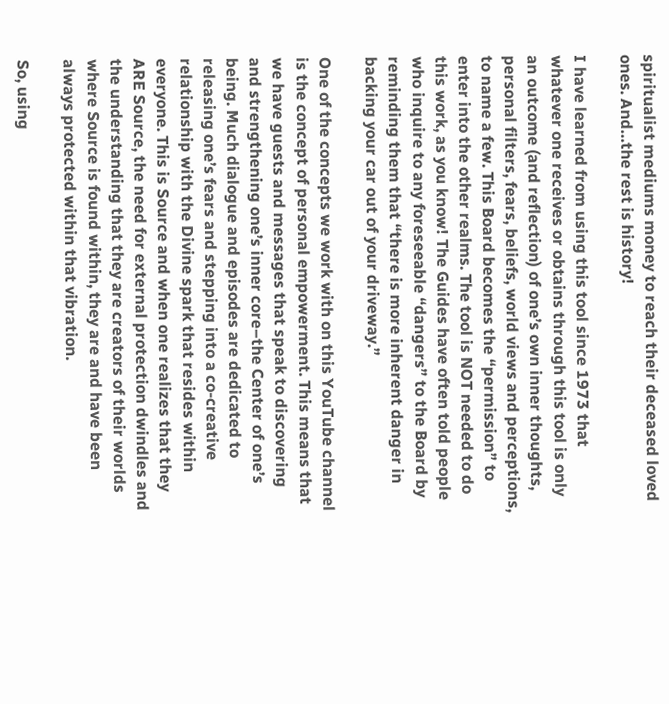spiritualist mediums money to reach their deceased loved ones. And…the rest is history!

I have learned from using this tool since 1973 that whatever one receives or obtains through this tool is only an outcome (and reflection) of one’s own inner thoughts, personal filters, fears, beliefs, world views and perceptions, to name a few. This Board becomes the “permission” to enter into the other realms. The tool is NOT needed to do this work, as you know! The Guides have often told people who inquire to any foreseeable “dangers” to the Board by reminding them that “there is more inherent danger in backing your car out of your driveway.”

One of the concepts we work with on this YouTube channel is the concept of personal empowerment. This means that we have guests and messages that speak to discovering and strengthening one’s inner core–the Center of one’s being. Much dialogue and episodes are dedicated to releasing one’s fears and stepping into a co-creative relationship with the Divine spark that resides within everyone. This is Source and when one realizes that they ARE Source, the need for external protection dwindles and the understanding that they are creators of their worlds where Source is found within, they are and have been always protected within that vibration.

So, using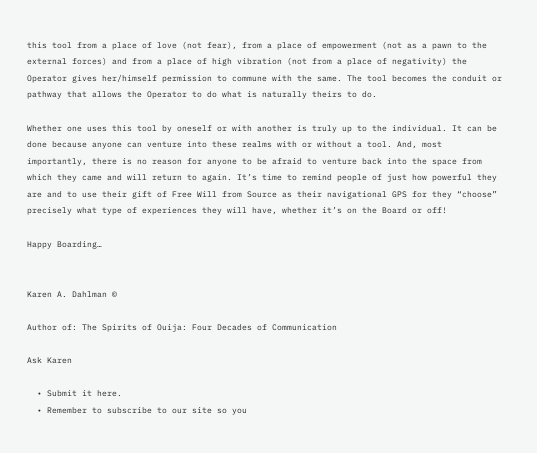this tool from a place of love (not fear), from a place of empowerment (not as a pawn to the external forces) and from a place of high vibration (not from a place of negativity) the Operator gives her/himself permission to commune with the same. The tool becomes the conduit or pathway that allows the Operator to do what is naturally theirs to do.

Whether one uses this tool by oneself or with another is truly up to the individual. It can be done because anyone can venture into these realms with or without a tool. And, most importantly, there is no reason for anyone to be afraid to venture back into the space from which they came and will return to again. It’s time to remind people of just how powerful they are and to use their gift of Free Will from Source as their navigational GPS for they “choose” precisely what type of experiences they will have, whether it’s on the Board or off!

Happy Boarding…


Karen A. Dahlman ©

Author of: The Spirits of Ouija: Four Decades of Communication

Ask Karen

  • Submit it here.
  • Remember to subscribe to our site so you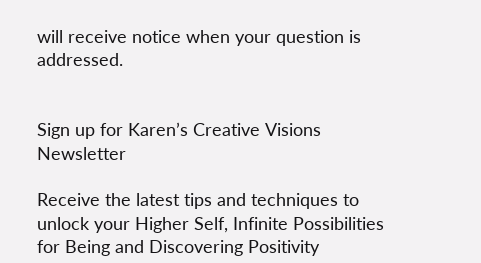will receive notice when your question is addressed.


Sign up for Karen’s Creative Visions Newsletter

Receive the latest tips and techniques to unlock your Higher Self, Infinite Possibilities for Being and Discovering Positivity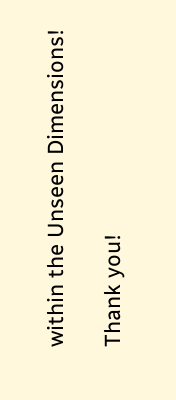within the Unseen Dimensions!

Thank you!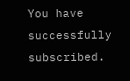You have successfully subscribed.